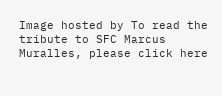Image hosted by To read the tribute to SFC Marcus Muralles, please click here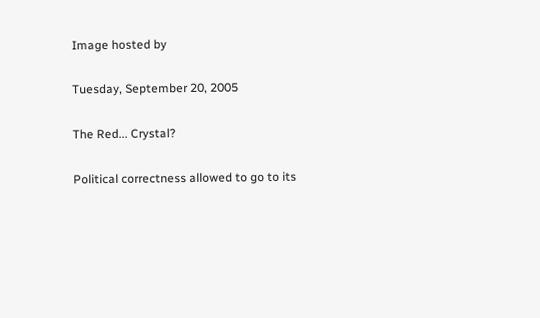Image hosted by

Tuesday, September 20, 2005

The Red... Crystal?

Political correctness allowed to go to its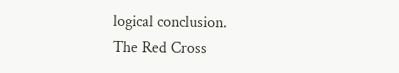logical conclusion.
The Red Cross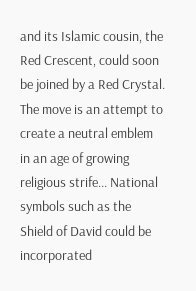and its Islamic cousin, the Red Crescent, could soon be joined by a Red Crystal. The move is an attempt to create a neutral emblem in an age of growing religious strife... National symbols such as the Shield of David could be incorporated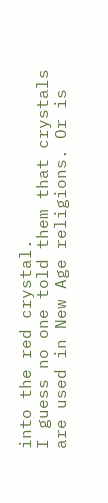into the red crystal.
I guess no one told them that crystals are used in New Age religions. Or is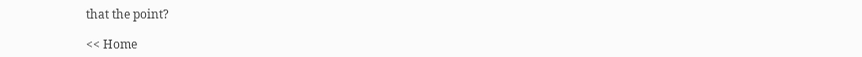that the point?

<< Home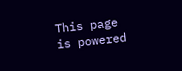This page is powered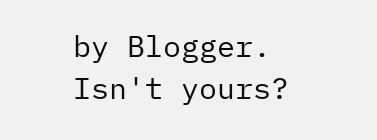by Blogger. Isn't yours?